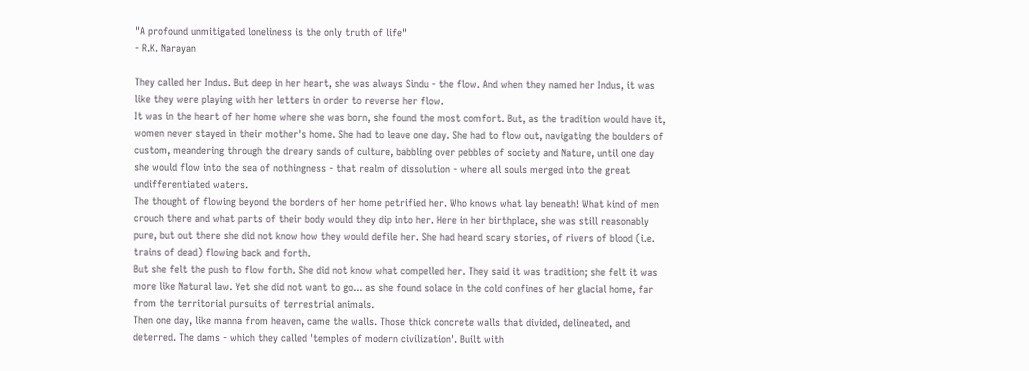"A profound unmitigated loneliness is the only truth of life"
- R.K. Narayan

They called her Indus. But deep in her heart, she was always Sindu - the flow. And when they named her Indus, it was like they were playing with her letters in order to reverse her flow.
It was in the heart of her home where she was born, she found the most comfort. But, as the tradition would have it, women never stayed in their mother's home. She had to leave one day. She had to flow out, navigating the boulders of custom, meandering through the dreary sands of culture, babbling over pebbles of society and Nature, until one day she would flow into the sea of nothingness - that realm of dissolution - where all souls merged into the great undifferentiated waters.
The thought of flowing beyond the borders of her home petrified her. Who knows what lay beneath! What kind of men crouch there and what parts of their body would they dip into her. Here in her birthplace, she was still reasonably pure, but out there she did not know how they would defile her. She had heard scary stories, of rivers of blood (i.e. trains of dead) flowing back and forth.
But she felt the push to flow forth. She did not know what compelled her. They said it was tradition; she felt it was more like Natural law. Yet she did not want to go... as she found solace in the cold confines of her glacial home, far from the territorial pursuits of terrestrial animals.
Then one day, like manna from heaven, came the walls. Those thick concrete walls that divided, delineated, and deterred. The dams - which they called 'temples of modern civilization'. Built with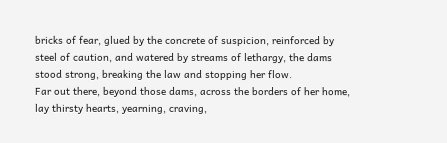bricks of fear, glued by the concrete of suspicion, reinforced by steel of caution, and watered by streams of lethargy, the dams stood strong, breaking the law and stopping her flow.
Far out there, beyond those dams, across the borders of her home, lay thirsty hearts, yearning, craving,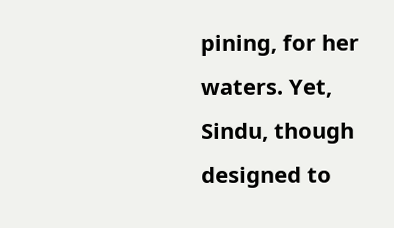pining, for her waters. Yet, Sindu, though designed to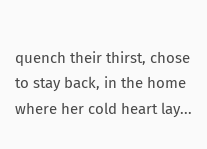quench their thirst, chose to stay back, in the home where her cold heart lay...